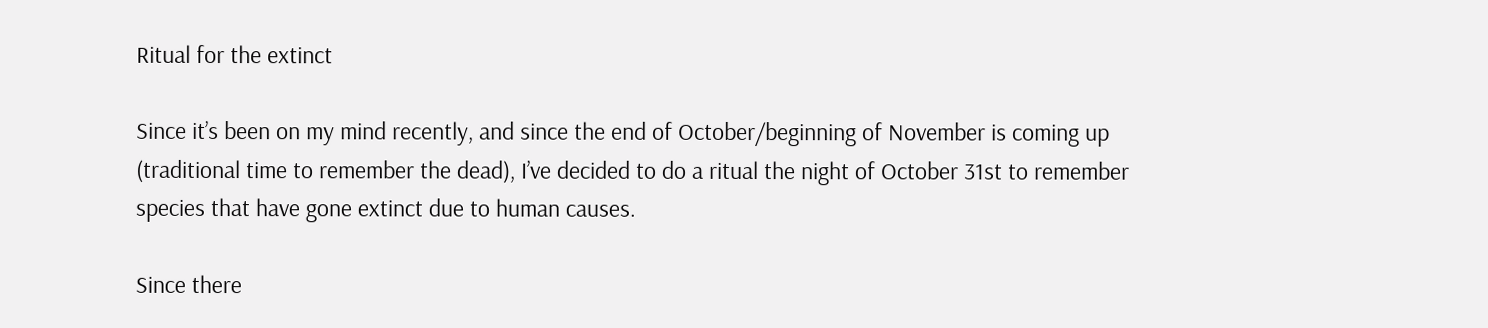Ritual for the extinct

Since it’s been on my mind recently, and since the end of October/beginning of November is coming up (traditional time to remember the dead), I’ve decided to do a ritual the night of October 31st to remember species that have gone extinct due to human causes.

Since there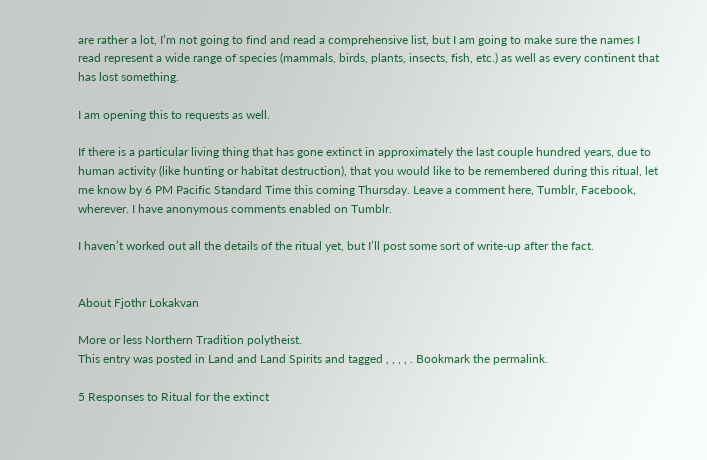are rather a lot, I’m not going to find and read a comprehensive list, but I am going to make sure the names I read represent a wide range of species (mammals, birds, plants, insects, fish, etc.) as well as every continent that has lost something.

I am opening this to requests as well.

If there is a particular living thing that has gone extinct in approximately the last couple hundred years, due to human activity (like hunting or habitat destruction), that you would like to be remembered during this ritual, let me know by 6 PM Pacific Standard Time this coming Thursday. Leave a comment here, Tumblr, Facebook, wherever. I have anonymous comments enabled on Tumblr.

I haven’t worked out all the details of the ritual yet, but I’ll post some sort of write-up after the fact.


About Fjothr Lokakvan

More or less Northern Tradition polytheist.
This entry was posted in Land and Land Spirits and tagged , , , , . Bookmark the permalink.

5 Responses to Ritual for the extinct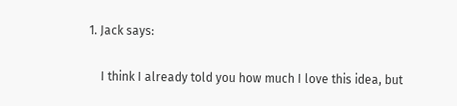1. Jack says:

    I think I already told you how much I love this idea, but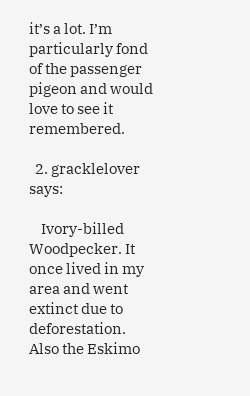it’s a lot. I’m particularly fond of the passenger pigeon and would love to see it remembered.

  2. gracklelover says:

    Ivory-billed Woodpecker. It once lived in my area and went extinct due to deforestation. Also the Eskimo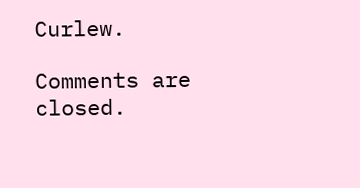Curlew.

Comments are closed.